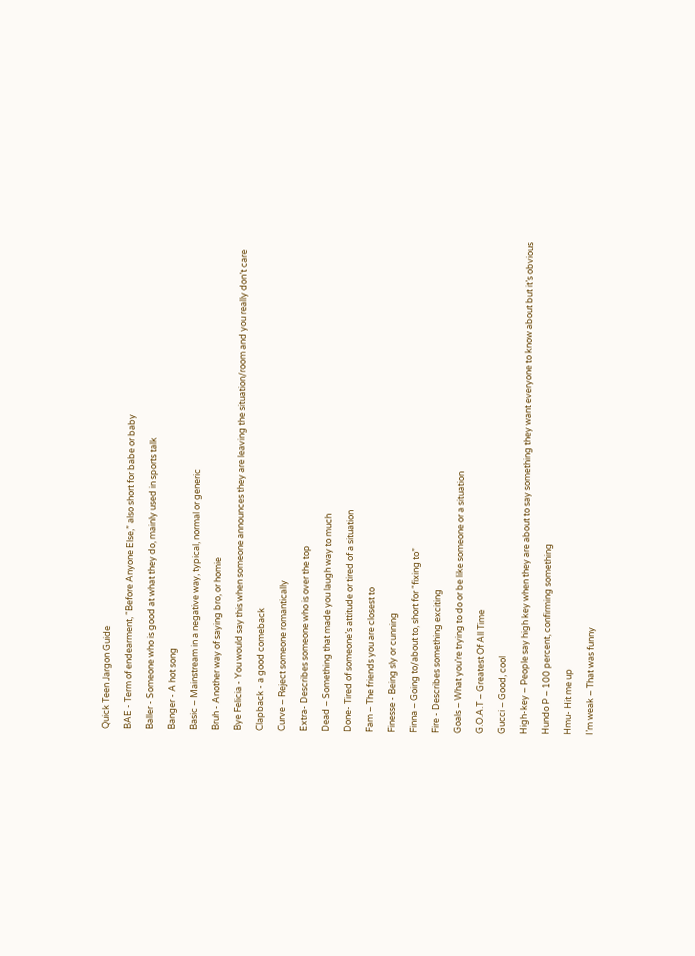Quick Teen Jargon Guide

BAE - Term of endearment, “Before Anyone Else,” also short for babe or baby

Baller - Someone who is good at what they do, mainly used in sports talk

Banger - A hot song

Basic – Mainstream in a negative way, typical, normal or generic

Bruh - Another way of saying bro, or homie

Bye Felicia - You would say this when someone announces they are leaving the situation/room and you really don’t care

Clapback - a good comeback

Curve – Reject someone romantically

Extra- Describes someone who is over the top

Dead – Something that made you laugh way to much

Done- Tired of someone’s attitude or tired of a situation

Fam – The friends you are closest to

Finesse - Being sly or cunning

Finna – Going to/about to, short for “fixing to”

Fire - Describes something exciting

Goals – What you’re trying to do or be like someone or a situation

G.O.A.T – Greatest Of All Time

Gucci – Good, cool

High-key – People say high key when they are about to say something they want everyone to know about but it’s obvious

Hundo P – 100 percent, confirming something

Hmu- Hit me up

I’m weak – That was funny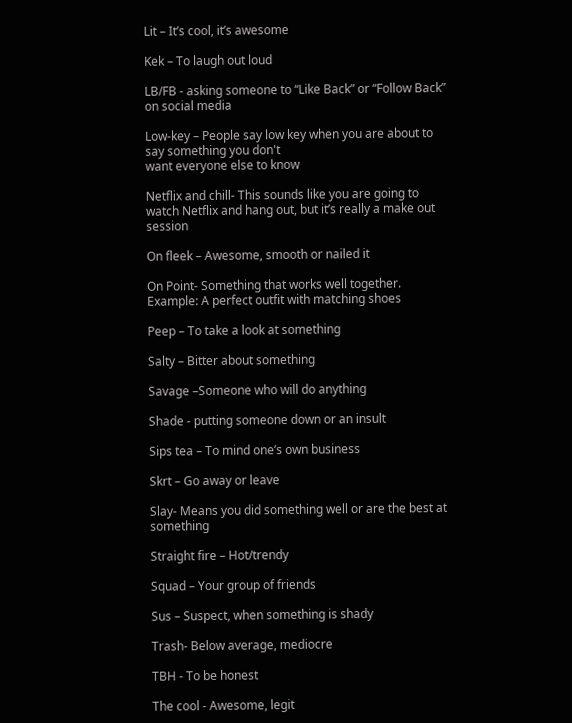Lit – It’s cool, it’s awesome

Kek – To laugh out loud

LB/FB - asking someone to “Like Back” or “Follow Back” on social media

Low-key – People say low key when you are about to say something you don't
want everyone else to know

Netflix and chill- This sounds like you are going to watch Netflix and hang out, but it’s really a make out session

On fleek – Awesome, smooth or nailed it

On Point- Something that works well together. Example: A perfect outfit with matching shoes

Peep – To take a look at something

Salty – Bitter about something

Savage –Someone who will do anything

Shade - putting someone down or an insult

Sips tea – To mind one’s own business

Skrt – Go away or leave

Slay- Means you did something well or are the best at something

Straight fire – Hot/trendy

Squad – Your group of friends

Sus – Suspect, when something is shady

Trash- Below average, mediocre

TBH - To be honest

The cool - Awesome, legit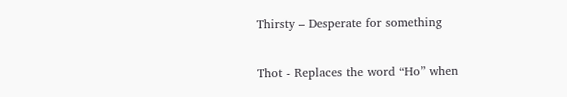Thirsty – Desperate for something

Thot - Replaces the word “Ho” when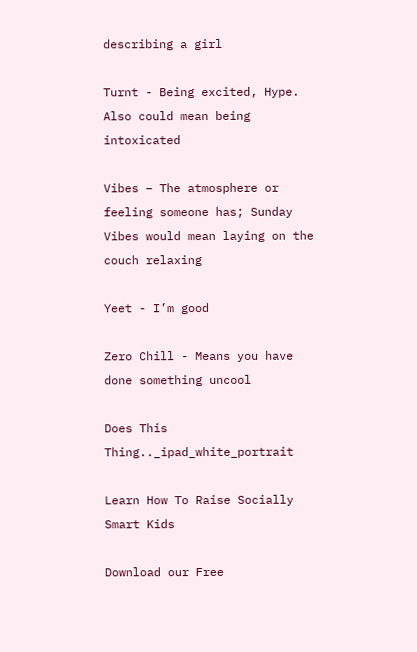describing a girl

Turnt - Being excited, Hype. Also could mean being intoxicated

Vibes – The atmosphere or feeling someone has; Sunday Vibes would mean laying on the couch relaxing

Yeet - I’m good

Zero Chill - Means you have done something uncool

Does This Thing.._ipad_white_portrait

Learn How To Raise Socially Smart Kids

Download our Free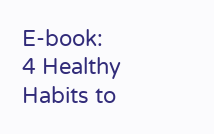E-book:
4 Healthy Habits to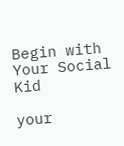Begin with Your Social Kid

your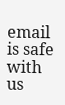email is safe with us